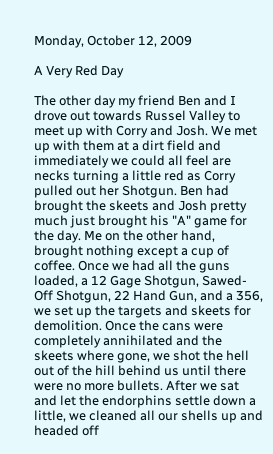Monday, October 12, 2009

A Very Red Day

The other day my friend Ben and I drove out towards Russel Valley to meet up with Corry and Josh. We met up with them at a dirt field and immediately we could all feel are necks turning a little red as Corry pulled out her Shotgun. Ben had brought the skeets and Josh pretty much just brought his "A" game for the day. Me on the other hand, brought nothing except a cup of coffee. Once we had all the guns loaded, a 12 Gage Shotgun, Sawed-Off Shotgun, 22 Hand Gun, and a 356, we set up the targets and skeets for demolition. Once the cans were completely annihilated and the skeets where gone, we shot the hell out of the hill behind us until there were no more bullets. After we sat and let the endorphins settle down a little, we cleaned all our shells up and headed off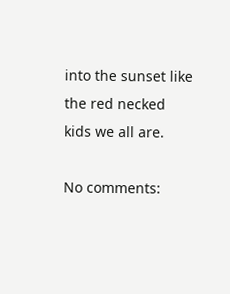into the sunset like the red necked kids we all are.

No comments: